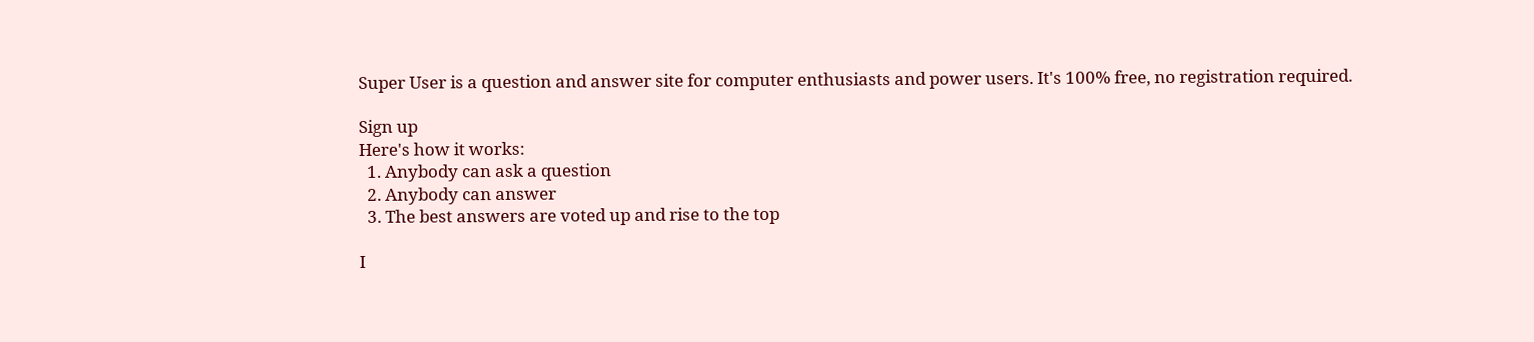Super User is a question and answer site for computer enthusiasts and power users. It's 100% free, no registration required.

Sign up
Here's how it works:
  1. Anybody can ask a question
  2. Anybody can answer
  3. The best answers are voted up and rise to the top

I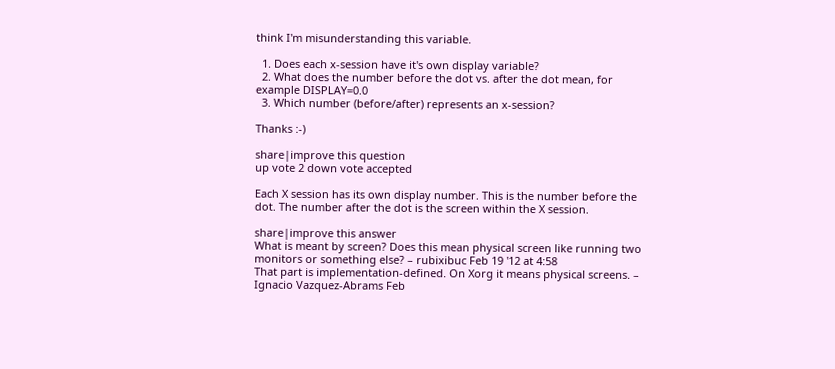think I'm misunderstanding this variable.

  1. Does each x-session have it's own display variable?
  2. What does the number before the dot vs. after the dot mean, for example DISPLAY=0.0
  3. Which number (before/after) represents an x-session?

Thanks :-)

share|improve this question
up vote 2 down vote accepted

Each X session has its own display number. This is the number before the dot. The number after the dot is the screen within the X session.

share|improve this answer
What is meant by screen? Does this mean physical screen like running two monitors or something else? – rubixibuc Feb 19 '12 at 4:58
That part is implementation-defined. On Xorg it means physical screens. – Ignacio Vazquez-Abrams Feb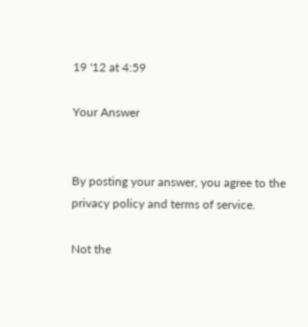19 '12 at 4:59

Your Answer


By posting your answer, you agree to the privacy policy and terms of service.

Not the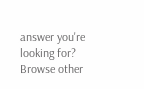answer you're looking for? Browse other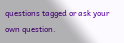questions tagged or ask your own question.